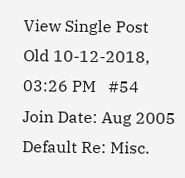View Single Post
Old 10-12-2018, 03:26 PM   #54
Join Date: Aug 2005
Default Re: Misc.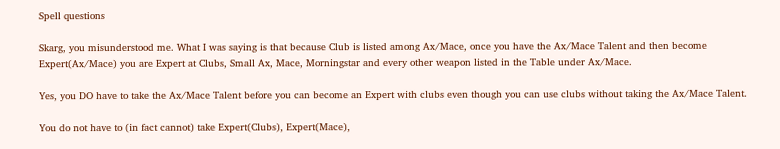Spell questions

Skarg, you misunderstood me. What I was saying is that because Club is listed among Ax/Mace, once you have the Ax/Mace Talent and then become Expert(Ax/Mace) you are Expert at Clubs, Small Ax, Mace, Morningstar and every other weapon listed in the Table under Ax/Mace.

Yes, you DO have to take the Ax/Mace Talent before you can become an Expert with clubs even though you can use clubs without taking the Ax/Mace Talent.

You do not have to (in fact cannot) take Expert(Clubs), Expert(Mace),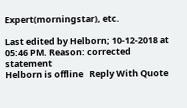Expert(morningstar), etc.

Last edited by Helborn; 10-12-2018 at 05:46 PM. Reason: corrected statement
Helborn is offline   Reply With Quote